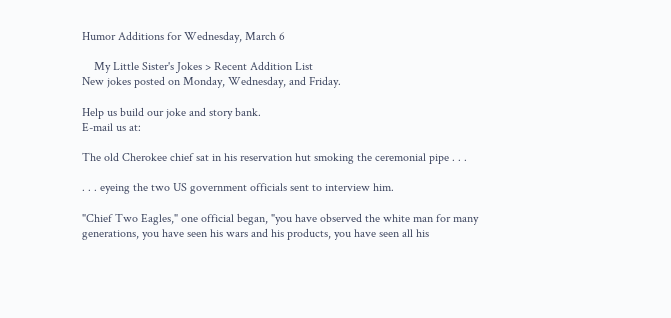Humor Additions for Wednesday, March 6

    My Little Sister's Jokes > Recent Addition List
New jokes posted on Monday, Wednesday, and Friday.

Help us build our joke and story bank.
E-mail us at:

The old Cherokee chief sat in his reservation hut smoking the ceremonial pipe . . .

. . . eyeing the two US government officials sent to interview him.

"Chief Two Eagles," one official began, "you have observed the white man for many generations, you have seen his wars and his products, you have seen all his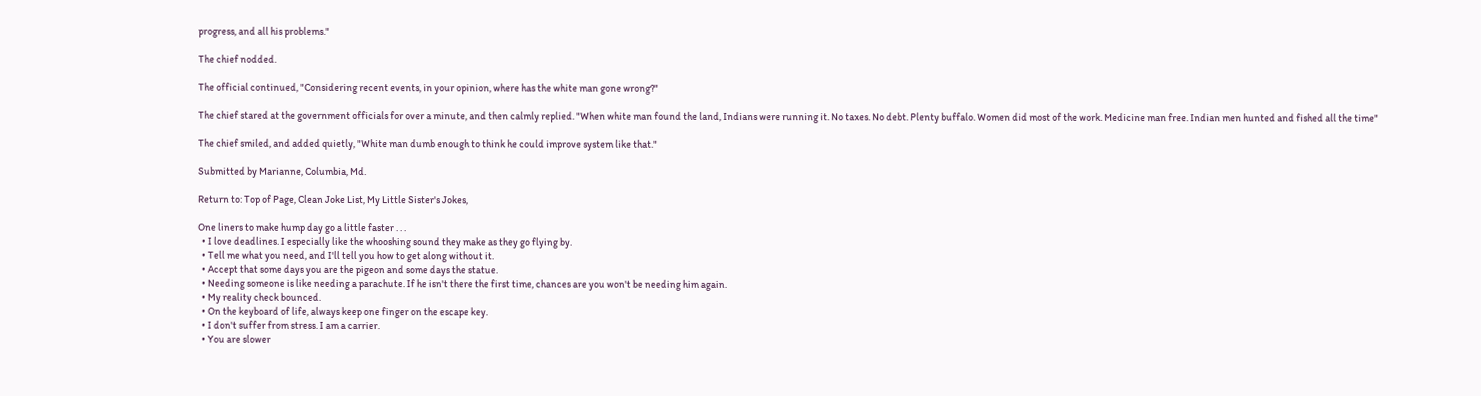progress, and all his problems."

The chief nodded.

The official continued, "Considering recent events, in your opinion, where has the white man gone wrong?"

The chief stared at the government officials for over a minute, and then calmly replied. "When white man found the land, Indians were running it. No taxes. No debt. Plenty buffalo. Women did most of the work. Medicine man free. Indian men hunted and fished all the time"

The chief smiled, and added quietly, "White man dumb enough to think he could improve system like that."

Submitted by Marianne, Columbia, Md.

Return to: Top of Page, Clean Joke List, My Little Sister's Jokes,

One liners to make hump day go a little faster . . .
  • I love deadlines. I especially like the whooshing sound they make as they go flying by.
  • Tell me what you need, and I'll tell you how to get along without it.
  • Accept that some days you are the pigeon and some days the statue.
  • Needing someone is like needing a parachute. If he isn't there the first time, chances are you won't be needing him again.
  • My reality check bounced.
  • On the keyboard of life, always keep one finger on the escape key.
  • I don't suffer from stress. I am a carrier.
  • You are slower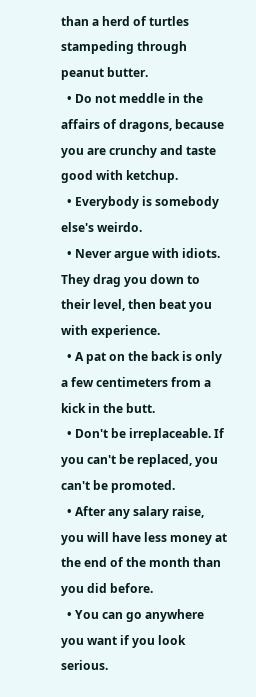than a herd of turtles stampeding through peanut butter.
  • Do not meddle in the affairs of dragons, because you are crunchy and taste good with ketchup.
  • Everybody is somebody else's weirdo.
  • Never argue with idiots. They drag you down to their level, then beat you with experience.
  • A pat on the back is only a few centimeters from a kick in the butt.
  • Don't be irreplaceable. If you can't be replaced, you can't be promoted.
  • After any salary raise, you will have less money at the end of the month than you did before.
  • You can go anywhere you want if you look serious.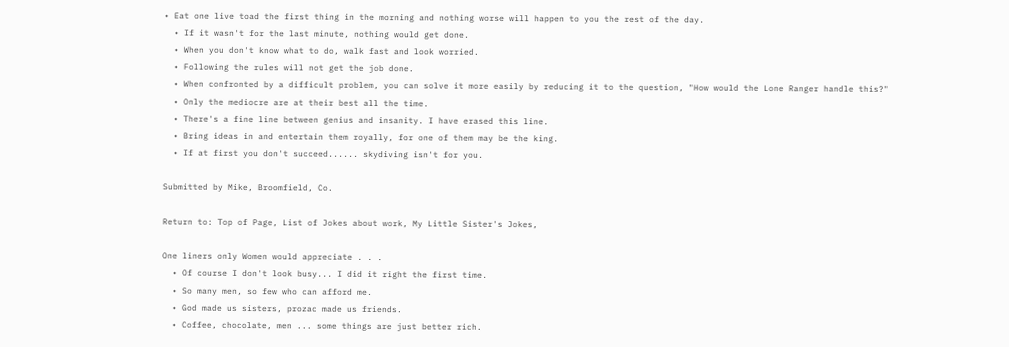• Eat one live toad the first thing in the morning and nothing worse will happen to you the rest of the day.
  • If it wasn't for the last minute, nothing would get done.
  • When you don't know what to do, walk fast and look worried.
  • Following the rules will not get the job done.
  • When confronted by a difficult problem, you can solve it more easily by reducing it to the question, "How would the Lone Ranger handle this?"
  • Only the mediocre are at their best all the time.
  • There's a fine line between genius and insanity. I have erased this line.
  • Bring ideas in and entertain them royally, for one of them may be the king.
  • If at first you don't succeed...... skydiving isn't for you.

Submitted by Mike, Broomfield, Co.

Return to: Top of Page, List of Jokes about work, My Little Sister's Jokes,

One liners only Women would appreciate . . .
  • Of course I don't look busy... I did it right the first time.
  • So many men, so few who can afford me.
  • God made us sisters, prozac made us friends.
  • Coffee, chocolate, men ... some things are just better rich.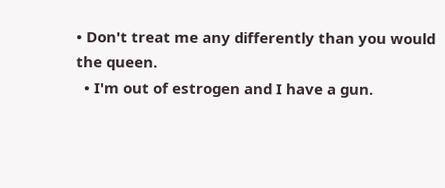• Don't treat me any differently than you would the queen.
  • I'm out of estrogen and I have a gun.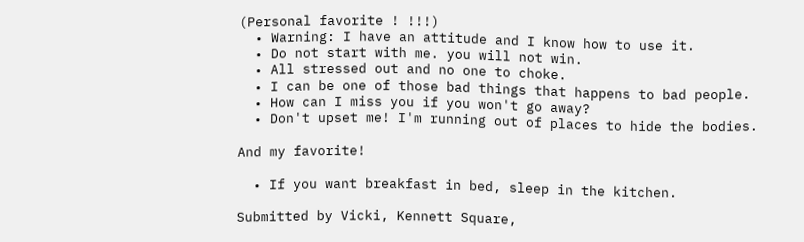(Personal favorite ! !!!)
  • Warning: I have an attitude and I know how to use it.
  • Do not start with me. you will not win.
  • All stressed out and no one to choke.
  • I can be one of those bad things that happens to bad people.
  • How can I miss you if you won't go away?
  • Don't upset me! I'm running out of places to hide the bodies.

And my favorite!

  • If you want breakfast in bed, sleep in the kitchen.

Submitted by Vicki, Kennett Square,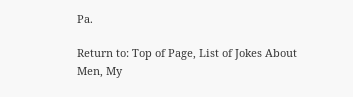Pa.

Return to: Top of Page, List of Jokes About Men, My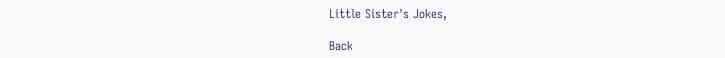Little Sister's Jokes,

Back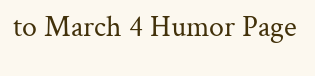to March 4 Humor Page